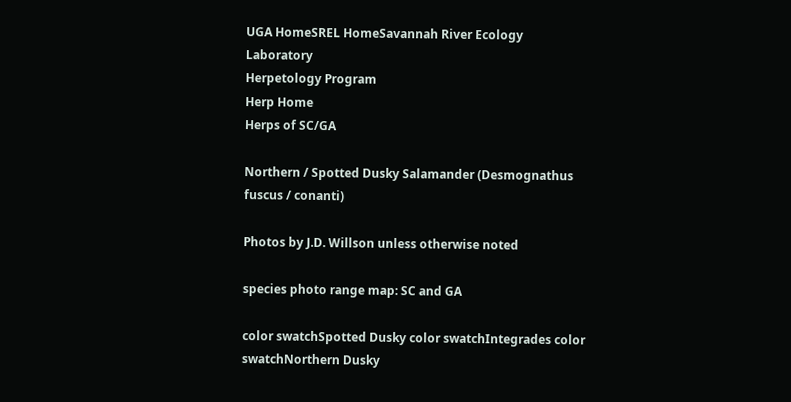UGA HomeSREL HomeSavannah River Ecology Laboratory
Herpetology Program
Herp Home
Herps of SC/GA

Northern / Spotted Dusky Salamander (Desmognathus fuscus / conanti)

Photos by J.D. Willson unless otherwise noted

species photo range map: SC and GA

color swatchSpotted Dusky color swatchIntegrades color swatchNorthern Dusky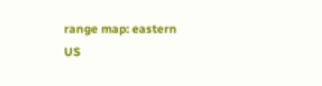range map: eastern US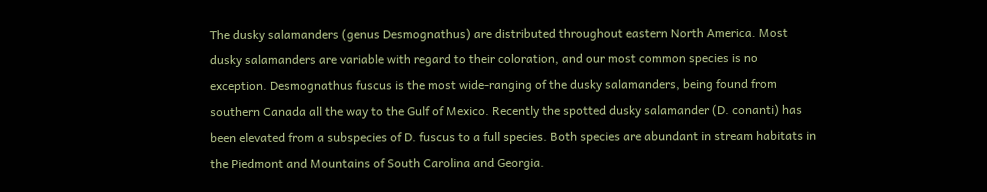The dusky salamanders (genus Desmognathus) are distributed throughout eastern North America. Most dusky salamanders are variable with regard to their coloration, and our most common species is no exception. Desmognathus fuscus is the most wide-ranging of the dusky salamanders, being found from southern Canada all the way to the Gulf of Mexico. Recently the spotted dusky salamander (D. conanti) has been elevated from a subspecies of D. fuscus to a full species. Both species are abundant in stream habitats in the Piedmont and Mountains of South Carolina and Georgia.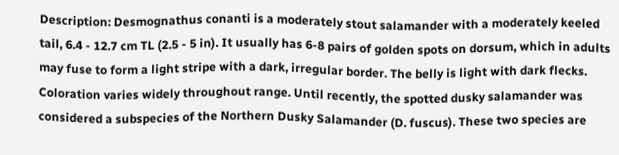Description: Desmognathus conanti is a moderately stout salamander with a moderately keeled tail, 6.4 - 12.7 cm TL (2.5 - 5 in). It usually has 6-8 pairs of golden spots on dorsum, which in adults may fuse to form a light stripe with a dark, irregular border. The belly is light with dark flecks. Coloration varies widely throughout range. Until recently, the spotted dusky salamander was considered a subspecies of the Northern Dusky Salamander (D. fuscus). These two species are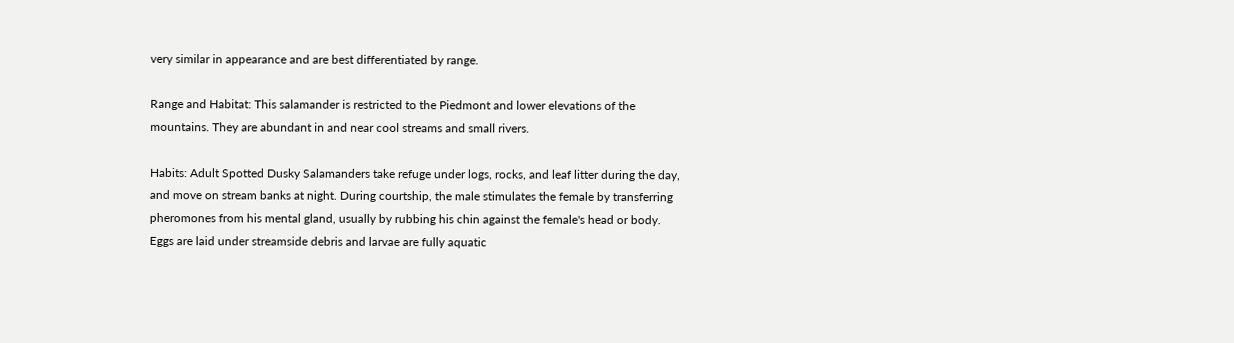very similar in appearance and are best differentiated by range.

Range and Habitat: This salamander is restricted to the Piedmont and lower elevations of the mountains. They are abundant in and near cool streams and small rivers.

Habits: Adult Spotted Dusky Salamanders take refuge under logs, rocks, and leaf litter during the day, and move on stream banks at night. During courtship, the male stimulates the female by transferring pheromones from his mental gland, usually by rubbing his chin against the female's head or body. Eggs are laid under streamside debris and larvae are fully aquatic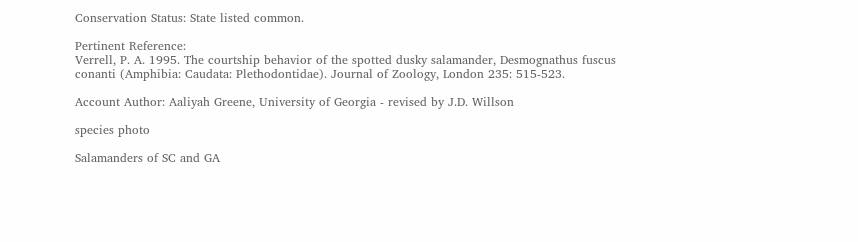Conservation Status: State listed common.

Pertinent Reference:
Verrell, P. A. 1995. The courtship behavior of the spotted dusky salamander, Desmognathus fuscus conanti (Amphibia: Caudata: Plethodontidae). Journal of Zoology, London 235: 515-523.

Account Author: Aaliyah Greene, University of Georgia - revised by J.D. Willson

species photo

Salamanders of SC and GA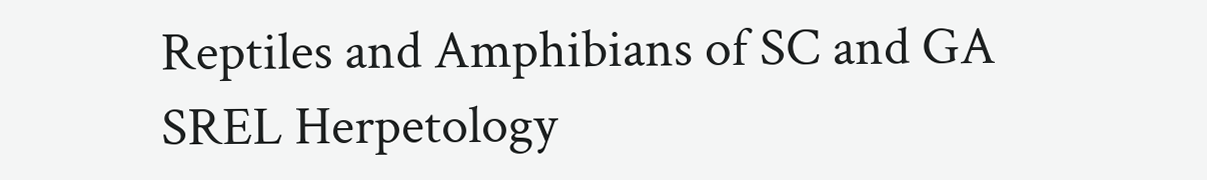Reptiles and Amphibians of SC and GA
SREL Herpetology